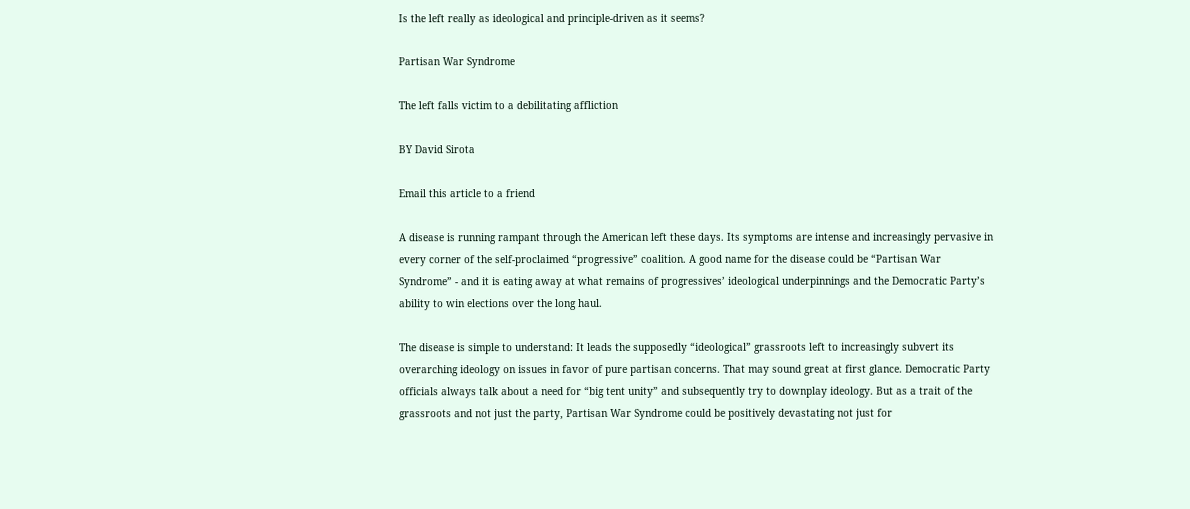Is the left really as ideological and principle-driven as it seems?

Partisan War Syndrome

The left falls victim to a debilitating affliction

BY David Sirota

Email this article to a friend

A disease is running rampant through the American left these days. Its symptoms are intense and increasingly pervasive in every corner of the self-proclaimed “progressive” coalition. A good name for the disease could be “Partisan War Syndrome” - and it is eating away at what remains of progressives’ ideological underpinnings and the Democratic Party’s ability to win elections over the long haul.

The disease is simple to understand: It leads the supposedly “ideological” grassroots left to increasingly subvert its overarching ideology on issues in favor of pure partisan concerns. That may sound great at first glance. Democratic Party officials always talk about a need for “big tent unity” and subsequently try to downplay ideology. But as a trait of the grassroots and not just the party, Partisan War Syndrome could be positively devastating not just for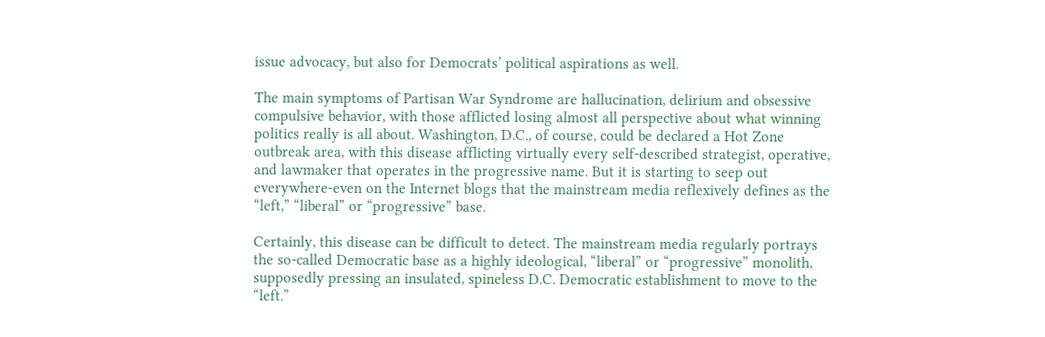issue advocacy, but also for Democrats’ political aspirations as well.

The main symptoms of Partisan War Syndrome are hallucination, delirium and obsessive compulsive behavior, with those afflicted losing almost all perspective about what winning politics really is all about. Washington, D.C., of course, could be declared a Hot Zone outbreak area, with this disease afflicting virtually every self-described strategist, operative, and lawmaker that operates in the progressive name. But it is starting to seep out everywhere-even on the Internet blogs that the mainstream media reflexively defines as the “left,” “liberal” or “progressive” base.

Certainly, this disease can be difficult to detect. The mainstream media regularly portrays the so-called Democratic base as a highly ideological, “liberal” or “progressive” monolith, supposedly pressing an insulated, spineless D.C. Democratic establishment to move to the “left.”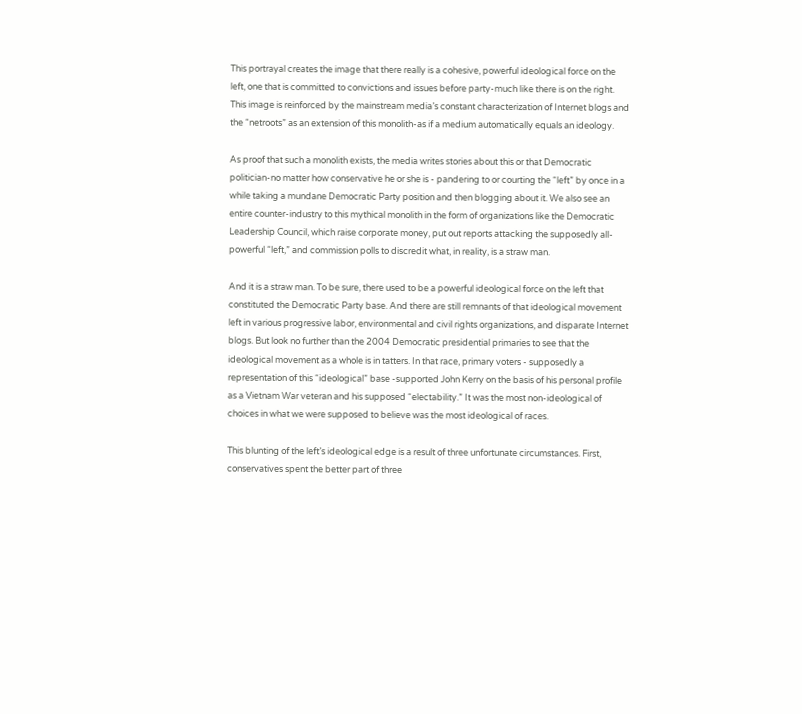This portrayal creates the image that there really is a cohesive, powerful ideological force on the left, one that is committed to convictions and issues before party-much like there is on the right. This image is reinforced by the mainstream media’s constant characterization of Internet blogs and the “netroots” as an extension of this monolith-as if a medium automatically equals an ideology.

As proof that such a monolith exists, the media writes stories about this or that Democratic politician-no matter how conservative he or she is - pandering to or courting the “left” by once in a while taking a mundane Democratic Party position and then blogging about it. We also see an entire counter-industry to this mythical monolith in the form of organizations like the Democratic Leadership Council, which raise corporate money, put out reports attacking the supposedly all-powerful “left,” and commission polls to discredit what, in reality, is a straw man.

And it is a straw man. To be sure, there used to be a powerful ideological force on the left that constituted the Democratic Party base. And there are still remnants of that ideological movement left in various progressive labor, environmental and civil rights organizations, and disparate Internet blogs. But look no further than the 2004 Democratic presidential primaries to see that the ideological movement as a whole is in tatters. In that race, primary voters - supposedly a representation of this “ideological” base -supported John Kerry on the basis of his personal profile as a Vietnam War veteran and his supposed “electability.” It was the most non-ideological of choices in what we were supposed to believe was the most ideological of races.

This blunting of the left’s ideological edge is a result of three unfortunate circumstances. First, conservatives spent the better part of three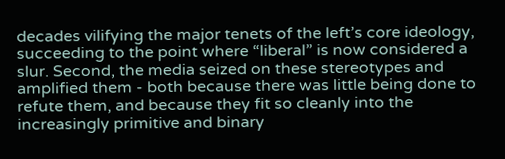decades vilifying the major tenets of the left’s core ideology, succeeding to the point where “liberal” is now considered a slur. Second, the media seized on these stereotypes and amplified them - both because there was little being done to refute them, and because they fit so cleanly into the increasingly primitive and binary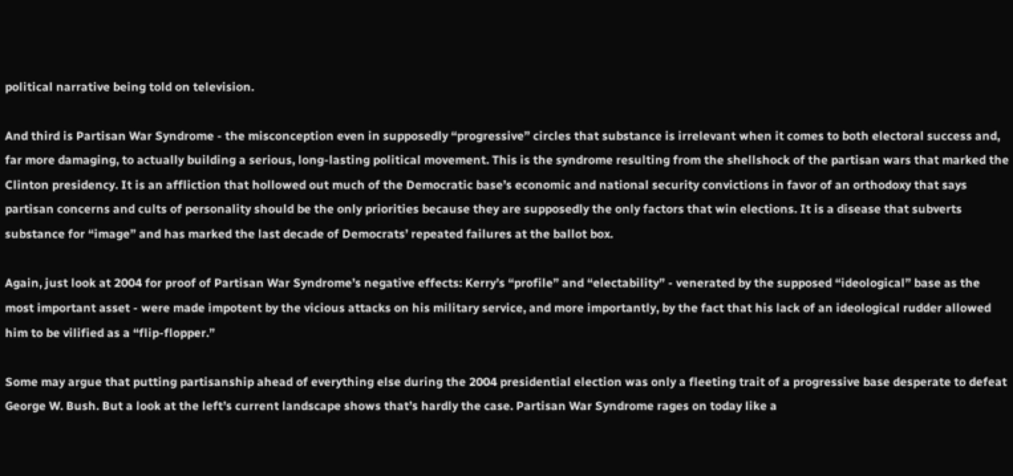political narrative being told on television.

And third is Partisan War Syndrome - the misconception even in supposedly “progressive” circles that substance is irrelevant when it comes to both electoral success and, far more damaging, to actually building a serious, long-lasting political movement. This is the syndrome resulting from the shellshock of the partisan wars that marked the Clinton presidency. It is an affliction that hollowed out much of the Democratic base’s economic and national security convictions in favor of an orthodoxy that says partisan concerns and cults of personality should be the only priorities because they are supposedly the only factors that win elections. It is a disease that subverts substance for “image” and has marked the last decade of Democrats’ repeated failures at the ballot box.

Again, just look at 2004 for proof of Partisan War Syndrome’s negative effects: Kerry’s “profile” and “electability” - venerated by the supposed “ideological” base as the most important asset - were made impotent by the vicious attacks on his military service, and more importantly, by the fact that his lack of an ideological rudder allowed him to be vilified as a “flip-flopper.”

Some may argue that putting partisanship ahead of everything else during the 2004 presidential election was only a fleeting trait of a progressive base desperate to defeat George W. Bush. But a look at the left’s current landscape shows that’s hardly the case. Partisan War Syndrome rages on today like a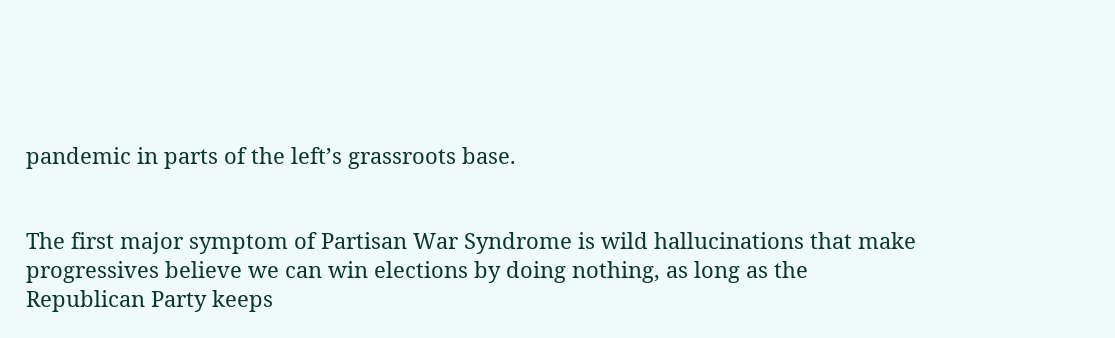pandemic in parts of the left’s grassroots base.


The first major symptom of Partisan War Syndrome is wild hallucinations that make progressives believe we can win elections by doing nothing, as long as the Republican Party keeps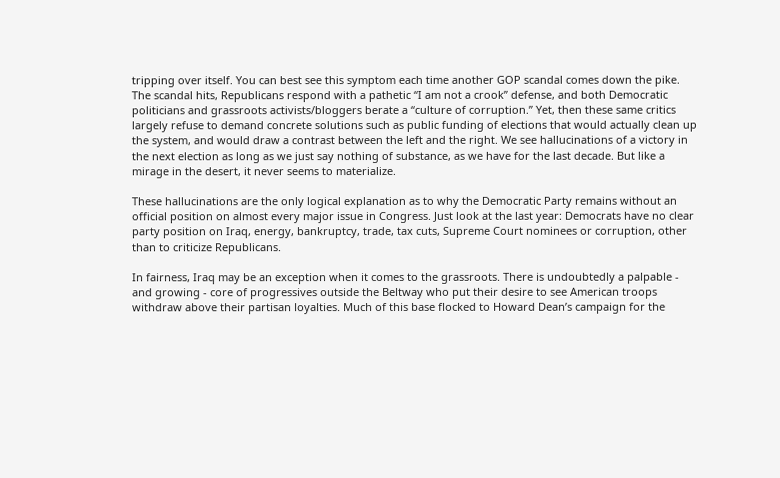tripping over itself. You can best see this symptom each time another GOP scandal comes down the pike. The scandal hits, Republicans respond with a pathetic “I am not a crook” defense, and both Democratic politicians and grassroots activists/bloggers berate a “culture of corruption.” Yet, then these same critics largely refuse to demand concrete solutions such as public funding of elections that would actually clean up the system, and would draw a contrast between the left and the right. We see hallucinations of a victory in the next election as long as we just say nothing of substance, as we have for the last decade. But like a mirage in the desert, it never seems to materialize.

These hallucinations are the only logical explanation as to why the Democratic Party remains without an official position on almost every major issue in Congress. Just look at the last year: Democrats have no clear party position on Iraq, energy, bankruptcy, trade, tax cuts, Supreme Court nominees or corruption, other than to criticize Republicans.

In fairness, Iraq may be an exception when it comes to the grassroots. There is undoubtedly a palpable - and growing - core of progressives outside the Beltway who put their desire to see American troops withdraw above their partisan loyalties. Much of this base flocked to Howard Dean’s campaign for the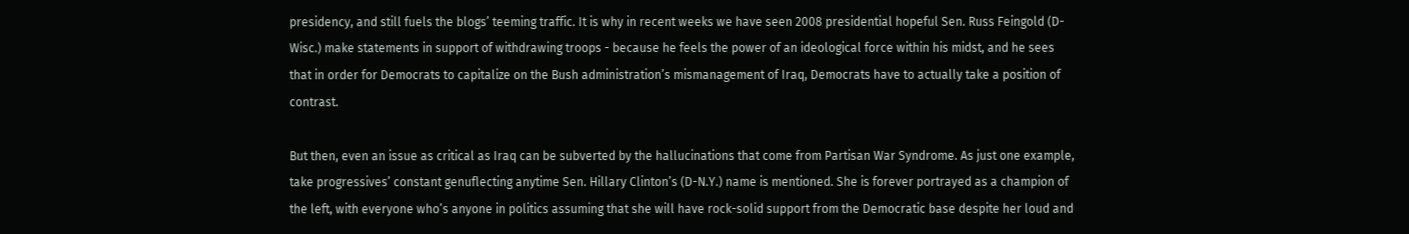presidency, and still fuels the blogs’ teeming traffic. It is why in recent weeks we have seen 2008 presidential hopeful Sen. Russ Feingold (D-Wisc.) make statements in support of withdrawing troops - because he feels the power of an ideological force within his midst, and he sees that in order for Democrats to capitalize on the Bush administration’s mismanagement of Iraq, Democrats have to actually take a position of contrast.

But then, even an issue as critical as Iraq can be subverted by the hallucinations that come from Partisan War Syndrome. As just one example, take progressives’ constant genuflecting anytime Sen. Hillary Clinton’s (D-N.Y.) name is mentioned. She is forever portrayed as a champion of the left, with everyone who’s anyone in politics assuming that she will have rock-solid support from the Democratic base despite her loud and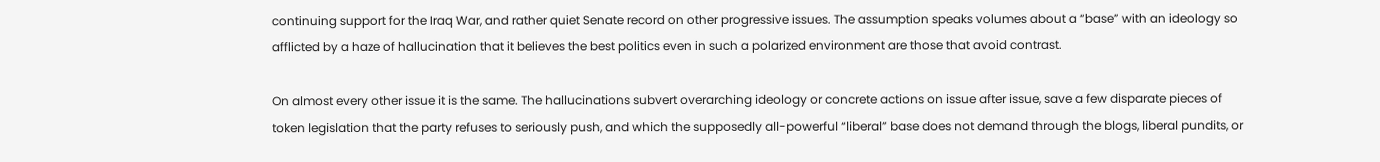continuing support for the Iraq War, and rather quiet Senate record on other progressive issues. The assumption speaks volumes about a “base” with an ideology so afflicted by a haze of hallucination that it believes the best politics even in such a polarized environment are those that avoid contrast.

On almost every other issue it is the same. The hallucinations subvert overarching ideology or concrete actions on issue after issue, save a few disparate pieces of token legislation that the party refuses to seriously push, and which the supposedly all-powerful “liberal” base does not demand through the blogs, liberal pundits, or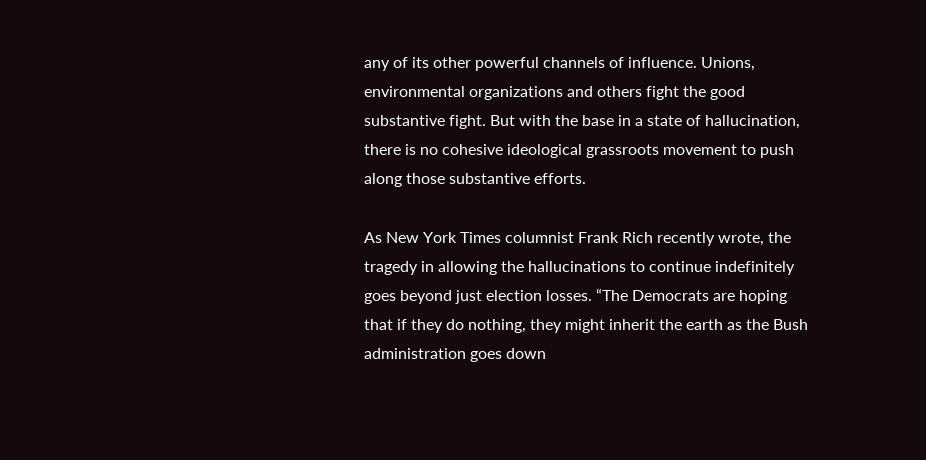any of its other powerful channels of influence. Unions, environmental organizations and others fight the good substantive fight. But with the base in a state of hallucination, there is no cohesive ideological grassroots movement to push along those substantive efforts.

As New York Times columnist Frank Rich recently wrote, the tragedy in allowing the hallucinations to continue indefinitely goes beyond just election losses. “The Democrats are hoping that if they do nothing, they might inherit the earth as the Bush administration goes down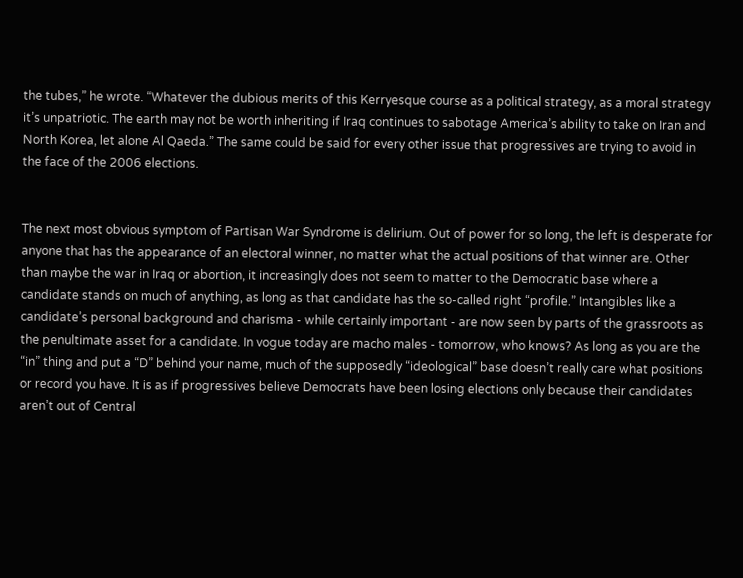the tubes,” he wrote. “Whatever the dubious merits of this Kerryesque course as a political strategy, as a moral strategy it’s unpatriotic. The earth may not be worth inheriting if Iraq continues to sabotage America’s ability to take on Iran and North Korea, let alone Al Qaeda.” The same could be said for every other issue that progressives are trying to avoid in the face of the 2006 elections.


The next most obvious symptom of Partisan War Syndrome is delirium. Out of power for so long, the left is desperate for anyone that has the appearance of an electoral winner, no matter what the actual positions of that winner are. Other than maybe the war in Iraq or abortion, it increasingly does not seem to matter to the Democratic base where a candidate stands on much of anything, as long as that candidate has the so-called right “profile.” Intangibles like a candidate’s personal background and charisma - while certainly important - are now seen by parts of the grassroots as the penultimate asset for a candidate. In vogue today are macho males - tomorrow, who knows? As long as you are the “in” thing and put a “D” behind your name, much of the supposedly “ideological” base doesn’t really care what positions or record you have. It is as if progressives believe Democrats have been losing elections only because their candidates aren’t out of Central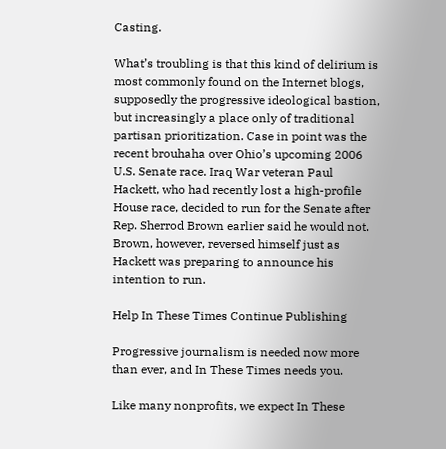Casting.

What’s troubling is that this kind of delirium is most commonly found on the Internet blogs, supposedly the progressive ideological bastion, but increasingly a place only of traditional partisan prioritization. Case in point was the recent brouhaha over Ohio’s upcoming 2006 U.S. Senate race. Iraq War veteran Paul Hackett, who had recently lost a high-profile House race, decided to run for the Senate after Rep. Sherrod Brown earlier said he would not. Brown, however, reversed himself just as Hackett was preparing to announce his intention to run.

Help In These Times Continue Publishing

Progressive journalism is needed now more than ever, and In These Times needs you.

Like many nonprofits, we expect In These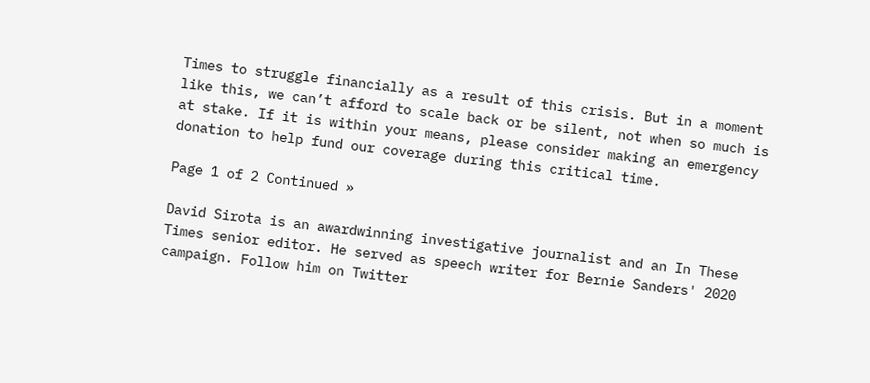Times to struggle financially as a result of this crisis. But in a moment like this, we can’t afford to scale back or be silent, not when so much is at stake. If it is within your means, please consider making an emergency donation to help fund our coverage during this critical time.

Page 1 of 2 Continued »

David Sirota is an awardwinning investigative journalist and an In These Times senior editor. He served as speech writer for Bernie Sanders' 2020 campaign. Follow him on Twitter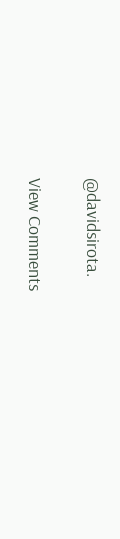@davidsirota.

View Comments